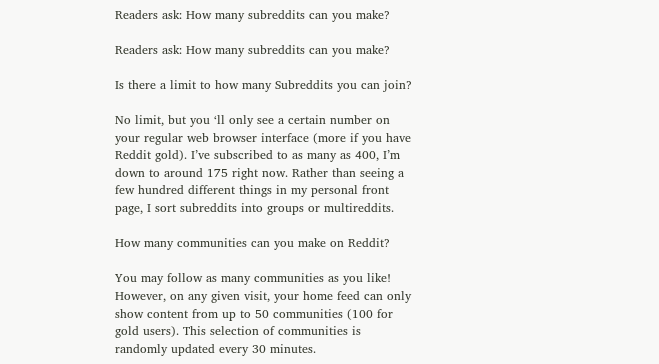Readers ask: How many subreddits can you make?

Readers ask: How many subreddits can you make?

Is there a limit to how many Subreddits you can join?

No limit, but you ‘ll only see a certain number on your regular web browser interface (more if you have Reddit gold). I’ve subscribed to as many as 400, I’m down to around 175 right now. Rather than seeing a few hundred different things in my personal front page, I sort subreddits into groups or multireddits.

How many communities can you make on Reddit?

You may follow as many communities as you like! However, on any given visit, your home feed can only show content from up to 50 communities (100 for gold users). This selection of communities is randomly updated every 30 minutes.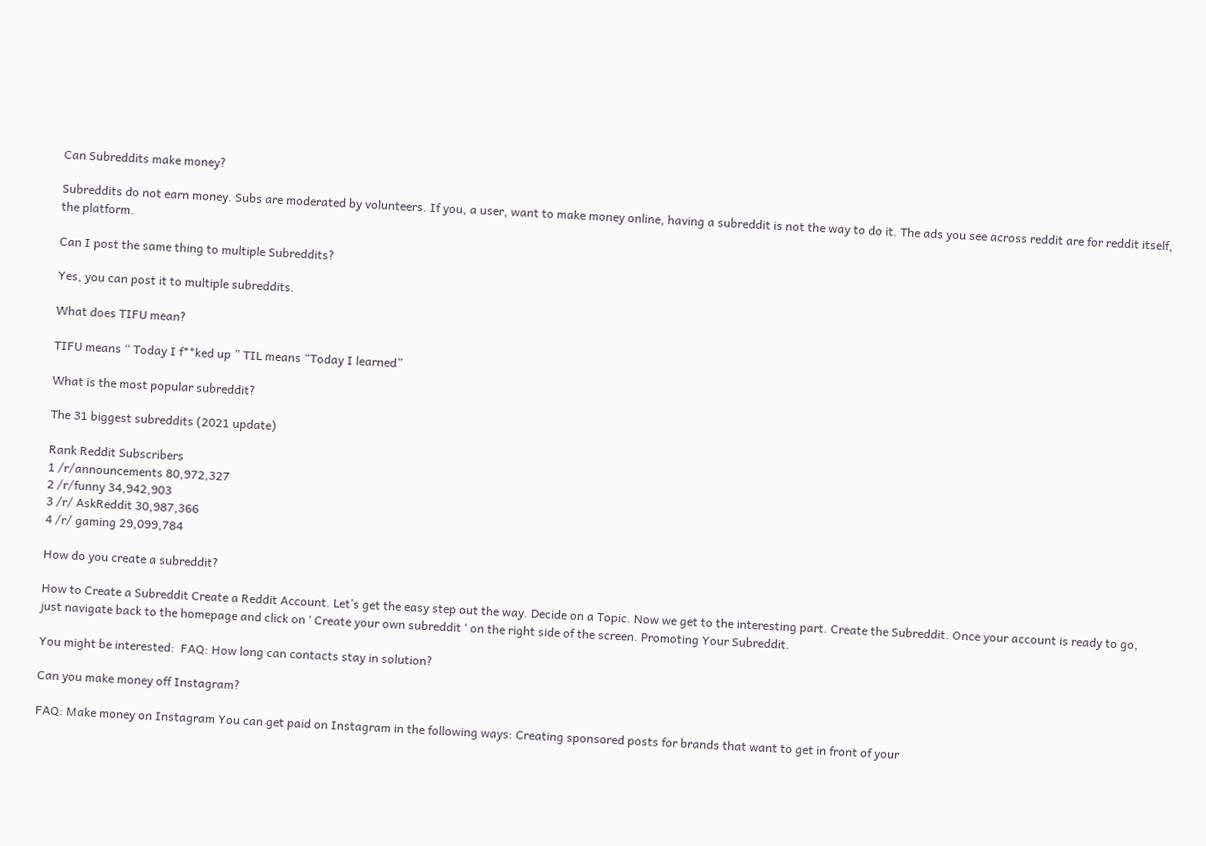Can Subreddits make money?

Subreddits do not earn money. Subs are moderated by volunteers. If you, a user, want to make money online, having a subreddit is not the way to do it. The ads you see across reddit are for reddit itself, the platform.

Can I post the same thing to multiple Subreddits?

Yes, you can post it to multiple subreddits.

What does TIFU mean?

TIFU means “ Today I f**ked up ” TIL means “Today I learned”

What is the most popular subreddit?

The 31 biggest subreddits (2021 update)

Rank Reddit Subscribers
1 /r/announcements 80,972,327
2 /r/funny 34,942,903
3 /r/ AskReddit 30,987,366
4 /r/ gaming 29,099,784

How do you create a subreddit?

How to Create a Subreddit Create a Reddit Account. Let’s get the easy step out the way. Decide on a Topic. Now we get to the interesting part. Create the Subreddit. Once your account is ready to go, just navigate back to the homepage and click on ‘ Create your own subreddit ‘ on the right side of the screen. Promoting Your Subreddit.

You might be interested:  FAQ: How long can contacts stay in solution?

Can you make money off Instagram?

FAQ: Make money on Instagram You can get paid on Instagram in the following ways: Creating sponsored posts for brands that want to get in front of your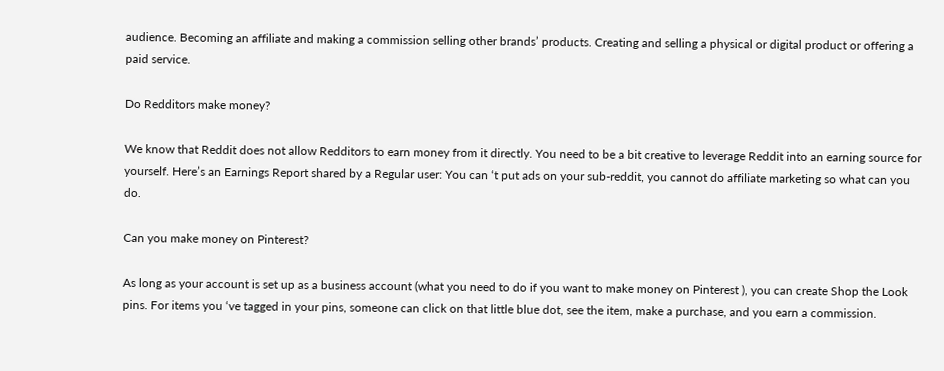audience. Becoming an affiliate and making a commission selling other brands’ products. Creating and selling a physical or digital product or offering a paid service.

Do Redditors make money?

We know that Reddit does not allow Redditors to earn money from it directly. You need to be a bit creative to leverage Reddit into an earning source for yourself. Here’s an Earnings Report shared by a Regular user: You can ‘t put ads on your sub-reddit, you cannot do affiliate marketing so what can you do.

Can you make money on Pinterest?

As long as your account is set up as a business account (what you need to do if you want to make money on Pinterest ), you can create Shop the Look pins. For items you ‘ve tagged in your pins, someone can click on that little blue dot, see the item, make a purchase, and you earn a commission.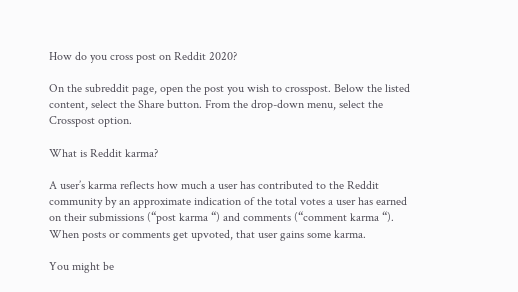How do you cross post on Reddit 2020?

On the subreddit page, open the post you wish to crosspost. Below the listed content, select the Share button. From the drop-down menu, select the Crosspost option.

What is Reddit karma?

A user’s karma reflects how much a user has contributed to the Reddit community by an approximate indication of the total votes a user has earned on their submissions (“post karma “) and comments (“comment karma “). When posts or comments get upvoted, that user gains some karma.

You might be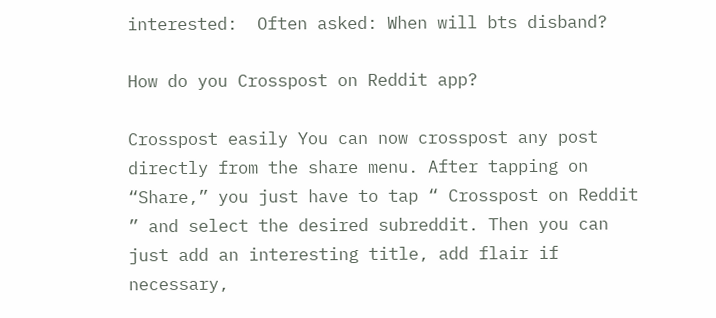interested:  Often asked: When will bts disband?

How do you Crosspost on Reddit app?

Crosspost easily You can now crosspost any post directly from the share menu. After tapping on “Share,” you just have to tap “ Crosspost on Reddit ” and select the desired subreddit. Then you can just add an interesting title, add flair if necessary,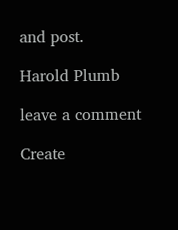and post.

Harold Plumb

leave a comment

Create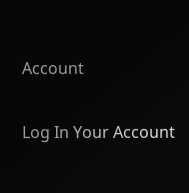Account

Log In Your Account